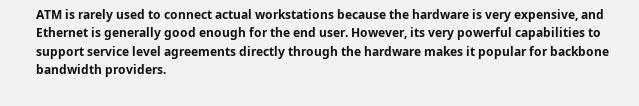ATM is rarely used to connect actual workstations because the hardware is very expensive, and Ethernet is generally good enough for the end user. However, its very powerful capabilities to support service level agreements directly through the hardware makes it popular for backbone bandwidth providers.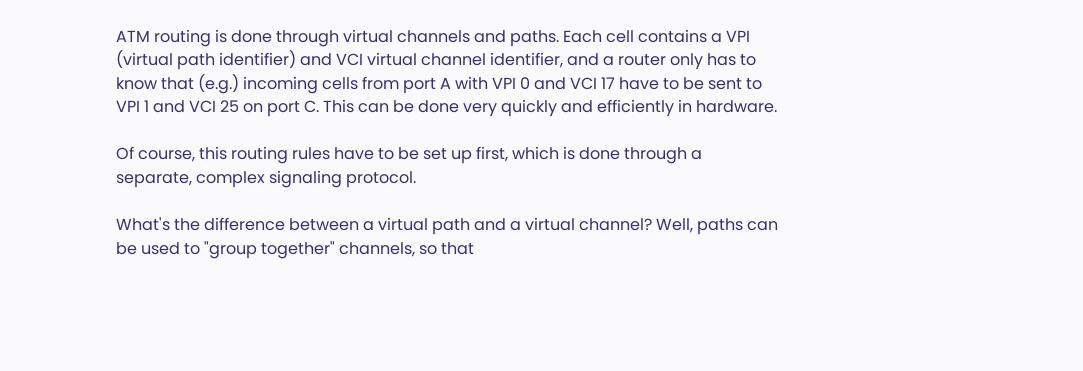ATM routing is done through virtual channels and paths. Each cell contains a VPI (virtual path identifier) and VCI virtual channel identifier, and a router only has to know that (e.g.) incoming cells from port A with VPI 0 and VCI 17 have to be sent to VPI 1 and VCI 25 on port C. This can be done very quickly and efficiently in hardware.

Of course, this routing rules have to be set up first, which is done through a separate, complex signaling protocol.

What's the difference between a virtual path and a virtual channel? Well, paths can be used to "group together" channels, so that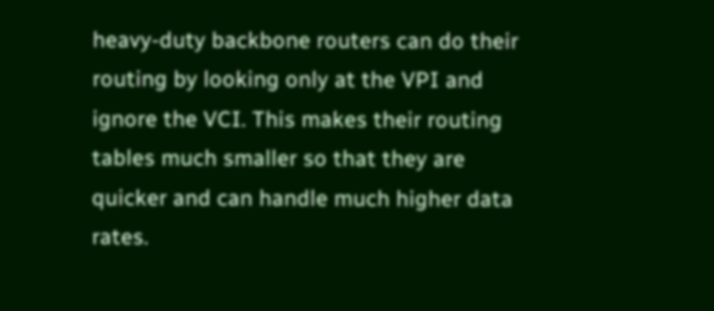heavy-duty backbone routers can do their routing by looking only at the VPI and ignore the VCI. This makes their routing tables much smaller so that they are quicker and can handle much higher data rates.